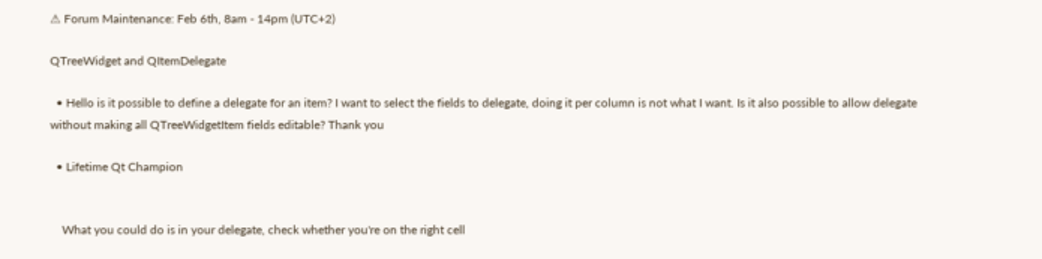⚠ Forum Maintenance: Feb 6th, 8am - 14pm (UTC+2)

QTreeWidget and QItemDelegate

  • Hello is it possible to define a delegate for an item? I want to select the fields to delegate, doing it per column is not what I want. Is it also possible to allow delegate without making all QTreeWidgetItem fields editable? Thank you

  • Lifetime Qt Champion


    What you could do is in your delegate, check whether you're on the right cell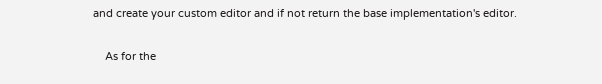and create your custom editor and if not return the base implementation's editor.

    As for the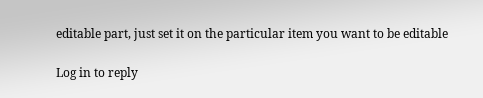editable part, just set it on the particular item you want to be editable

Log in to reply